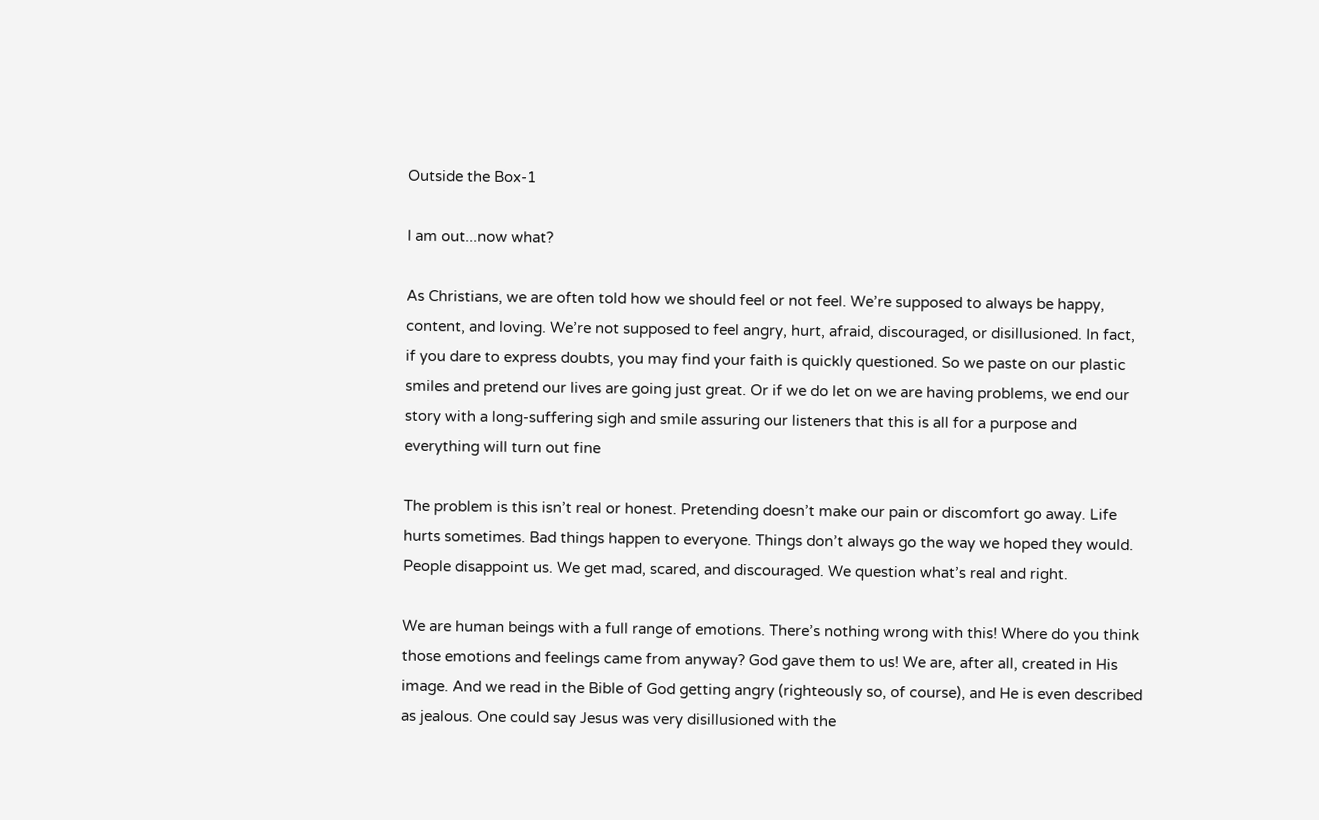Outside the Box-1

I am out...now what?

As Christians, we are often told how we should feel or not feel. We’re supposed to always be happy, content, and loving. We’re not supposed to feel angry, hurt, afraid, discouraged, or disillusioned. In fact, if you dare to express doubts, you may find your faith is quickly questioned. So we paste on our plastic smiles and pretend our lives are going just great. Or if we do let on we are having problems, we end our story with a long-suffering sigh and smile assuring our listeners that this is all for a purpose and everything will turn out fine

The problem is this isn’t real or honest. Pretending doesn’t make our pain or discomfort go away. Life hurts sometimes. Bad things happen to everyone. Things don’t always go the way we hoped they would. People disappoint us. We get mad, scared, and discouraged. We question what’s real and right.

We are human beings with a full range of emotions. There’s nothing wrong with this! Where do you think those emotions and feelings came from anyway? God gave them to us! We are, after all, created in His image. And we read in the Bible of God getting angry (righteously so, of course), and He is even described as jealous. One could say Jesus was very disillusioned with the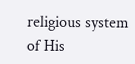religious system of His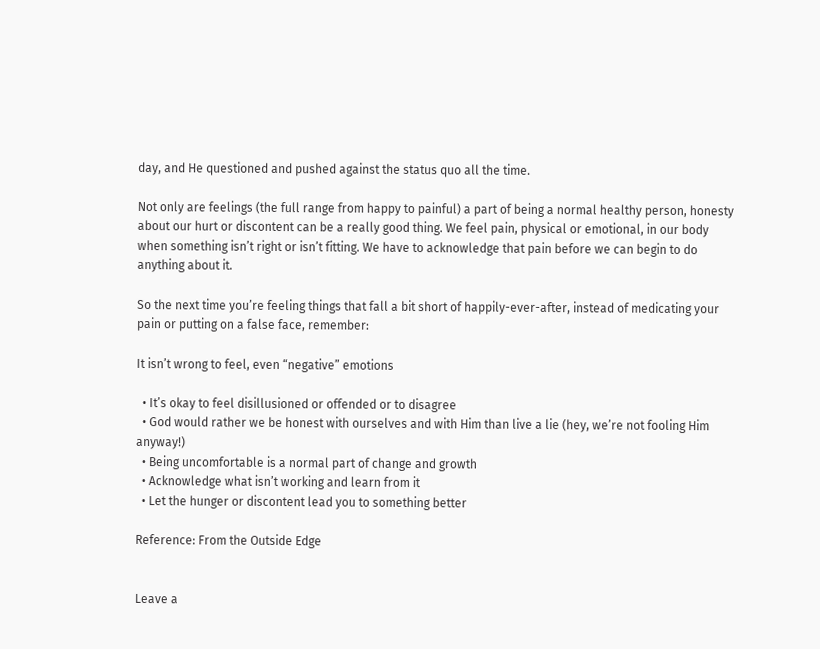day, and He questioned and pushed against the status quo all the time.

Not only are feelings (the full range from happy to painful) a part of being a normal healthy person, honesty about our hurt or discontent can be a really good thing. We feel pain, physical or emotional, in our body when something isn’t right or isn’t fitting. We have to acknowledge that pain before we can begin to do anything about it.

So the next time you’re feeling things that fall a bit short of happily-ever-after, instead of medicating your pain or putting on a false face, remember:

It isn’t wrong to feel, even “negative” emotions

  • It’s okay to feel disillusioned or offended or to disagree
  • God would rather we be honest with ourselves and with Him than live a lie (hey, we’re not fooling Him anyway!)
  • Being uncomfortable is a normal part of change and growth
  • Acknowledge what isn’t working and learn from it
  • Let the hunger or discontent lead you to something better

Reference: From the Outside Edge


Leave a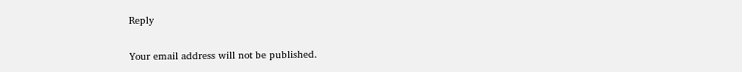Reply

Your email address will not be published.